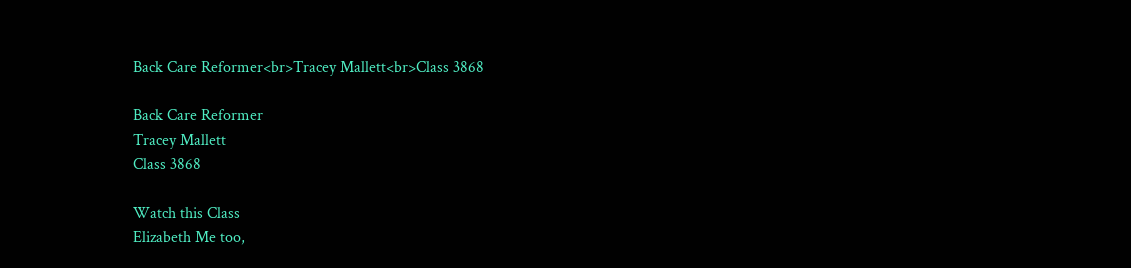Back Care Reformer<br>Tracey Mallett<br>Class 3868

Back Care Reformer
Tracey Mallett
Class 3868

Watch this Class
Elizabeth Me too,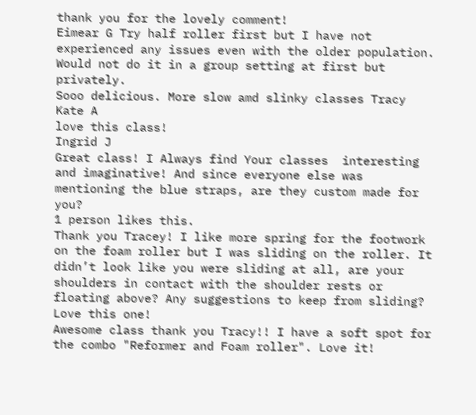thank you for the lovely comment!
Eimear G Try half roller first but I have not experienced any issues even with the older population. Would not do it in a group setting at first but privately.
Sooo delicious. More slow amd slinky classes Tracy
Kate A
love this class!
Ingrid J
Great class! I Always find Your classes  interesting and imaginative! And since everyone else was mentioning the blue straps, are they custom made for you?
1 person likes this.
Thank you Tracey! I like more spring for the footwork on the foam roller but I was sliding on the roller. It didn’t look like you were sliding at all, are your shoulders in contact with the shoulder rests or floating above? Any suggestions to keep from sliding?
Love this one!
Awesome class thank you Tracy!! I have a soft spot for the combo "Reformer and Foam roller". Love it!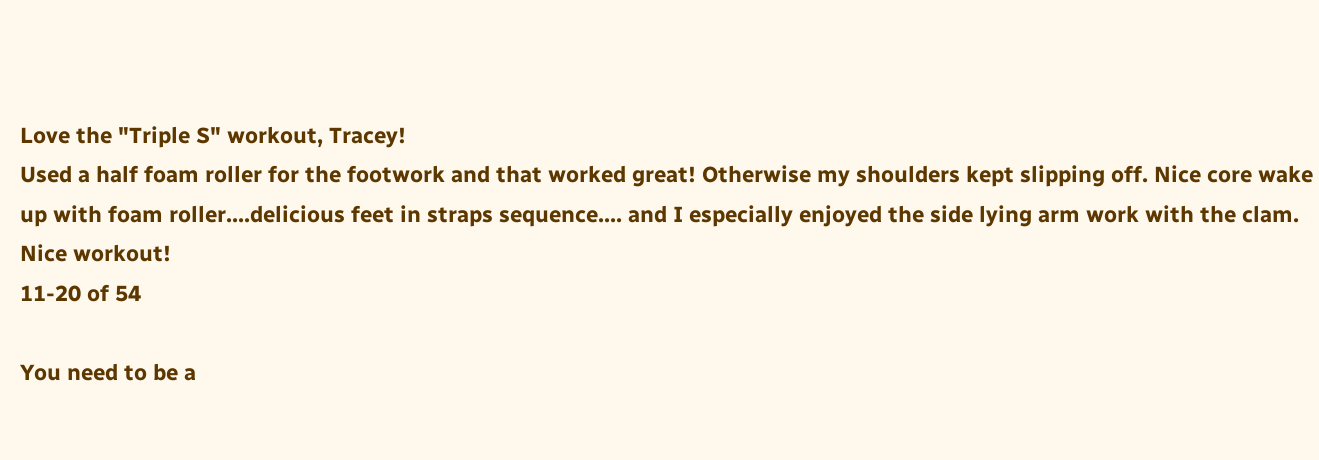Love the "Triple S" workout, Tracey!
Used a half foam roller for the footwork and that worked great! Otherwise my shoulders kept slipping off. Nice core wake up with foam roller....delicious feet in straps sequence.... and I especially enjoyed the side lying arm work with the clam. Nice workout!
11-20 of 54

You need to be a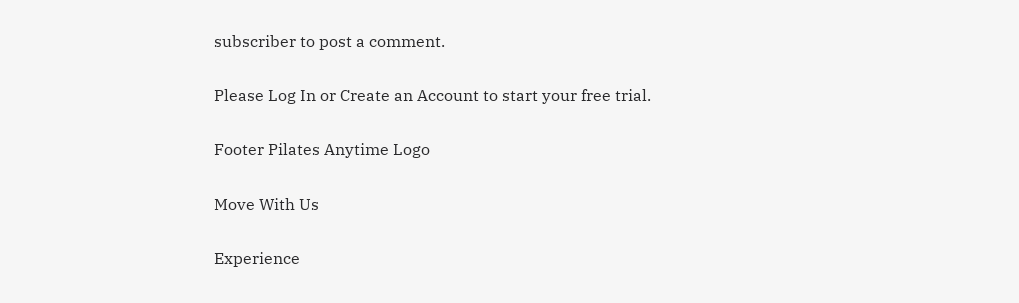subscriber to post a comment.

Please Log In or Create an Account to start your free trial.

Footer Pilates Anytime Logo

Move With Us

Experience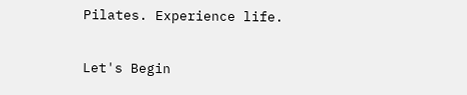Pilates. Experience life.

Let's Begin